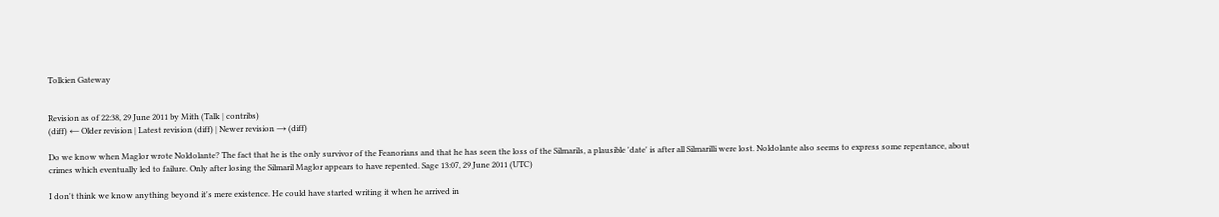Tolkien Gateway


Revision as of 22:38, 29 June 2011 by Mith (Talk | contribs)
(diff) ← Older revision | Latest revision (diff) | Newer revision → (diff)

Do we know when Maglor wrote Noldolante? The fact that he is the only survivor of the Feanorians and that he has seen the loss of the Silmarils, a plausible 'date' is after all Silmarilli were lost. Noldolante also seems to express some repentance, about crimes which eventually led to failure. Only after losing the Silmaril Maglor appears to have repented. Sage 13:07, 29 June 2011 (UTC)

I don't think we know anything beyond it's mere existence. He could have started writing it when he arrived in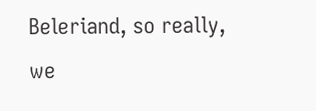Beleriand, so really, we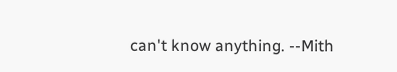can't know anything. --Mith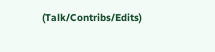(Talk/Contribs/Edits)